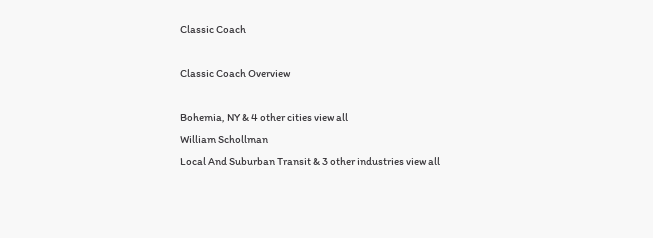Classic Coach

Classic Coach Overview

Bohemia, NY & 4 other cities view all
William Schollman
Local And Suburban Transit & 3 other industries view all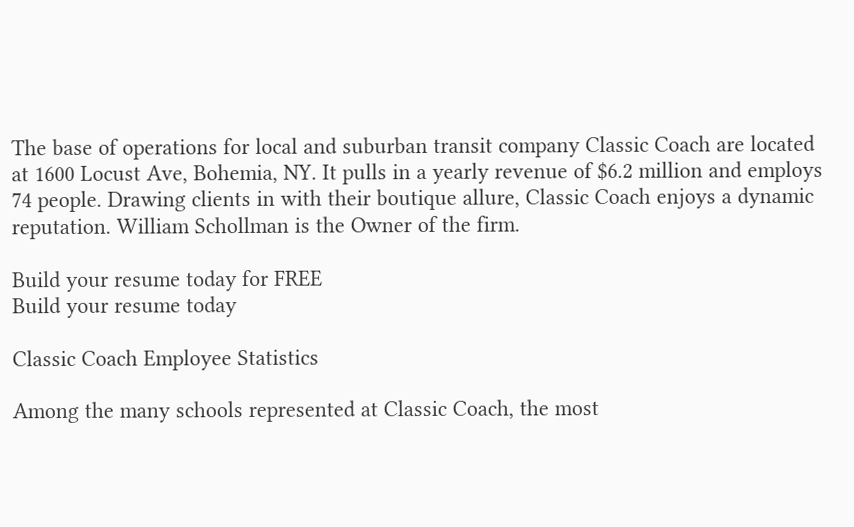The base of operations for local and suburban transit company Classic Coach are located at 1600 Locust Ave, Bohemia, NY. It pulls in a yearly revenue of $6.2 million and employs 74 people. Drawing clients in with their boutique allure, Classic Coach enjoys a dynamic reputation. William Schollman is the Owner of the firm.

Build your resume today for FREE
Build your resume today

Classic Coach Employee Statistics

Among the many schools represented at Classic Coach, the most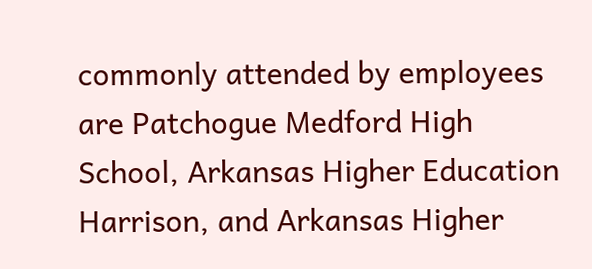commonly attended by employees are Patchogue Medford High School, Arkansas Higher Education Harrison, and Arkansas Higher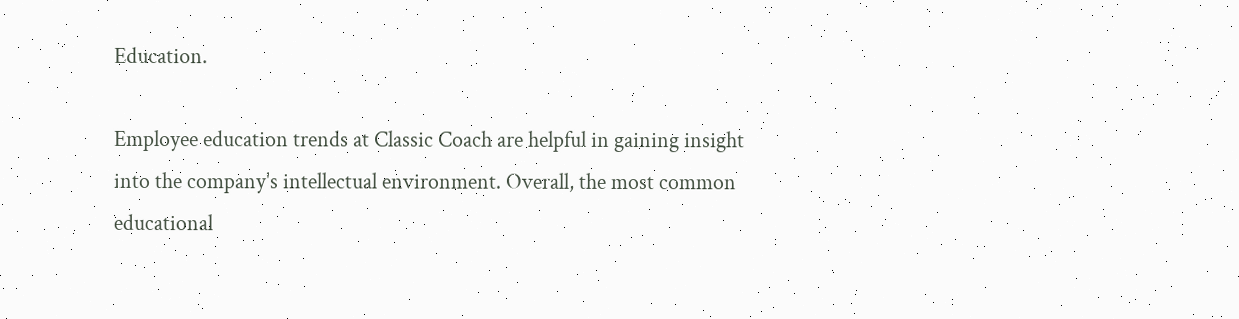Education.

Employee education trends at Classic Coach are helpful in gaining insight into the company's intellectual environment. Overall, the most common educational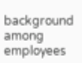background among employees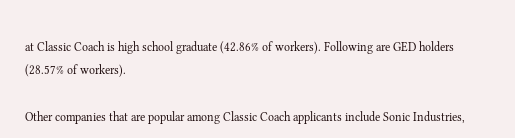at Classic Coach is high school graduate (42.86% of workers). Following are GED holders (28.57% of workers).

Other companies that are popular among Classic Coach applicants include Sonic Industries,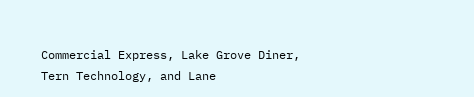Commercial Express, Lake Grove Diner, Tern Technology, and Lane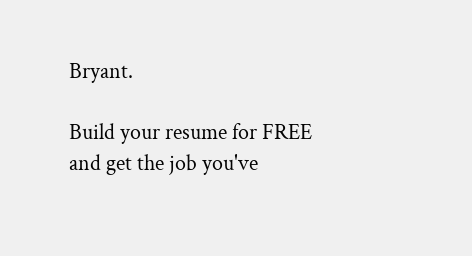Bryant.

Build your resume for FREE and get the job you've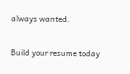always wanted.

Build your resume today